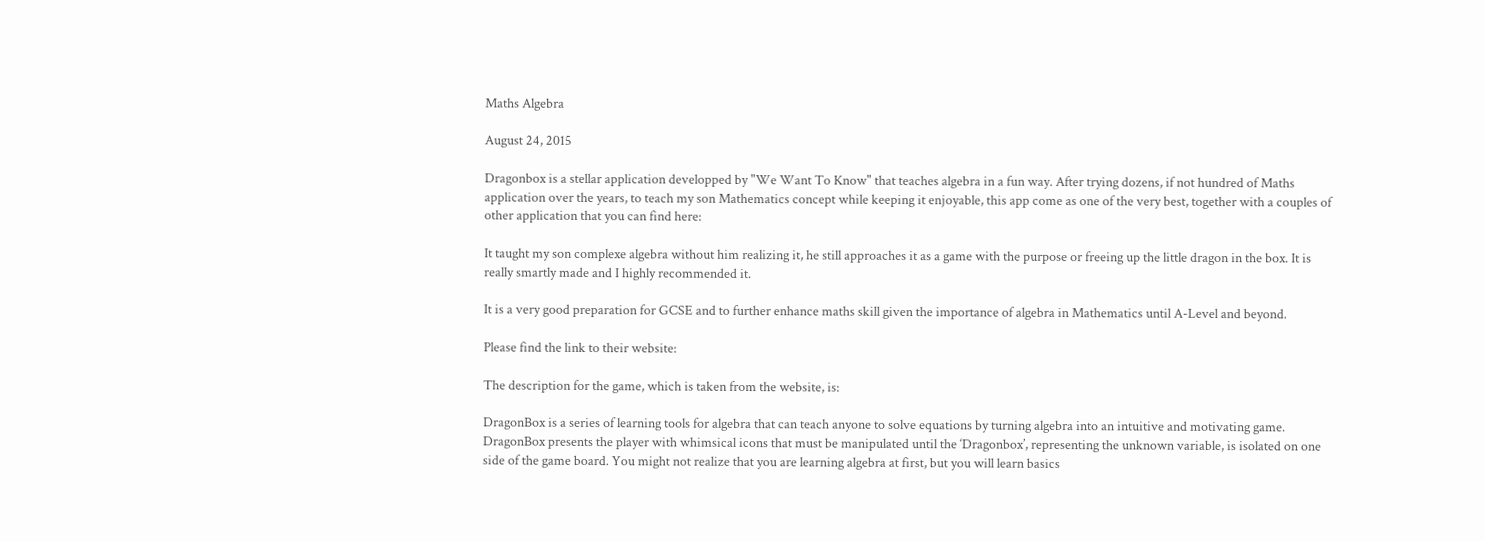Maths Algebra

August 24, 2015

Dragonbox is a stellar application developped by "We Want To Know" that teaches algebra in a fun way. After trying dozens, if not hundred of Maths application over the years, to teach my son Mathematics concept while keeping it enjoyable, this app come as one of the very best, together with a couples of other application that you can find here:

It taught my son complexe algebra without him realizing it, he still approaches it as a game with the purpose or freeing up the little dragon in the box. It is really smartly made and I highly recommended it.

It is a very good preparation for GCSE and to further enhance maths skill given the importance of algebra in Mathematics until A-Level and beyond.

Please find the link to their website:

The description for the game, which is taken from the website, is:

DragonBox is a series of learning tools for algebra that can teach anyone to solve equations by turning algebra into an intuitive and motivating game. DragonBox presents the player with whimsical icons that must be manipulated until the ‘Dragonbox’, representing the unknown variable, is isolated on one side of the game board. You might not realize that you are learning algebra at first, but you will learn basics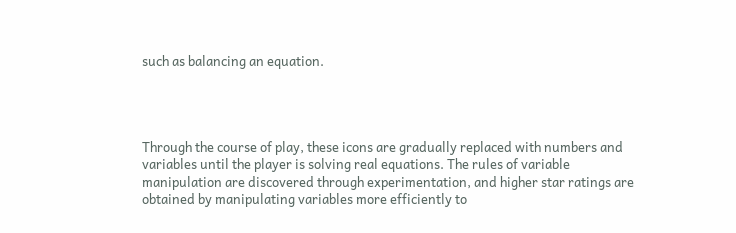such as balancing an equation.




Through the course of play, these icons are gradually replaced with numbers and variables until the player is solving real equations. The rules of variable manipulation are discovered through experimentation, and higher star ratings are obtained by manipulating variables more efficiently to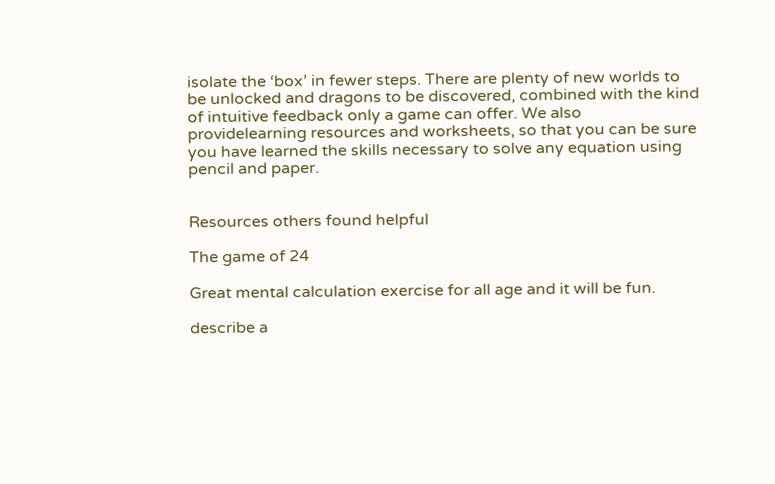isolate the ‘box’ in fewer steps. There are plenty of new worlds to be unlocked and dragons to be discovered, combined with the kind of intuitive feedback only a game can offer. We also providelearning resources and worksheets, so that you can be sure you have learned the skills necessary to solve any equation using pencil and paper.


Resources others found helpful

The game of 24

Great mental calculation exercise for all age and it will be fun.

describe a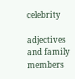celebrity

adjectives and family members